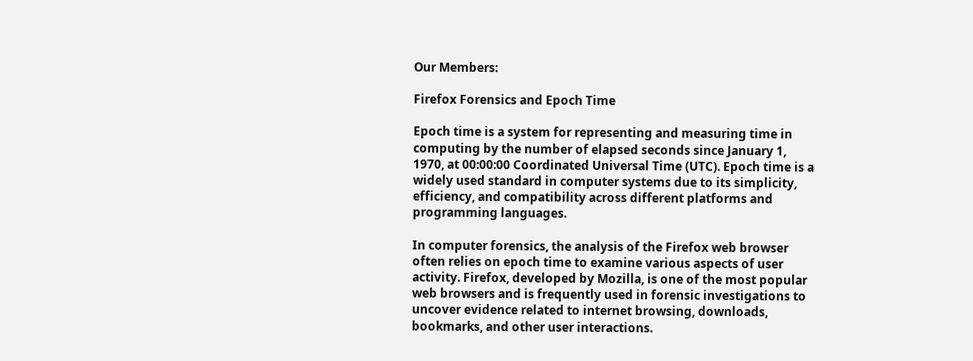Our Members:

Firefox Forensics and Epoch Time

Epoch time is a system for representing and measuring time in computing by the number of elapsed seconds since January 1, 1970, at 00:00:00 Coordinated Universal Time (UTC). Epoch time is a widely used standard in computer systems due to its simplicity, efficiency, and compatibility across different platforms and programming languages.

In computer forensics, the analysis of the Firefox web browser often relies on epoch time to examine various aspects of user activity. Firefox, developed by Mozilla, is one of the most popular web browsers and is frequently used in forensic investigations to uncover evidence related to internet browsing, downloads, bookmarks, and other user interactions.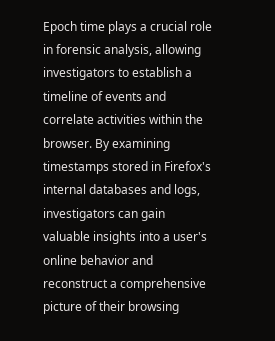Epoch time plays a crucial role in forensic analysis, allowing investigators to establish a timeline of events and correlate activities within the browser. By examining timestamps stored in Firefox's internal databases and logs, investigators can gain valuable insights into a user's online behavior and reconstruct a comprehensive picture of their browsing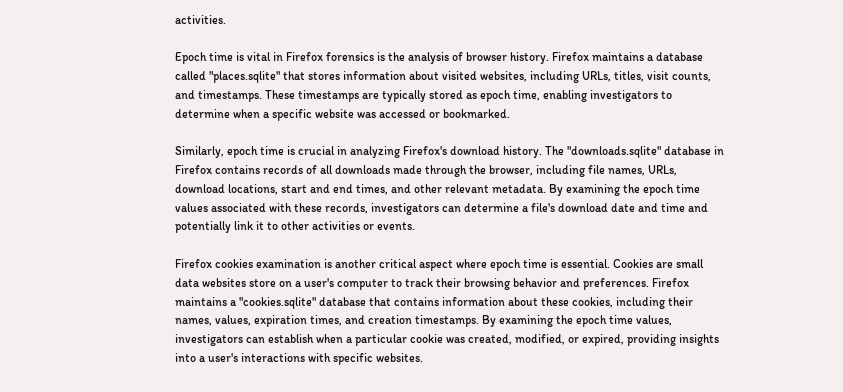activities.

Epoch time is vital in Firefox forensics is the analysis of browser history. Firefox maintains a database called "places.sqlite" that stores information about visited websites, including URLs, titles, visit counts, and timestamps. These timestamps are typically stored as epoch time, enabling investigators to determine when a specific website was accessed or bookmarked.

Similarly, epoch time is crucial in analyzing Firefox's download history. The "downloads.sqlite" database in Firefox contains records of all downloads made through the browser, including file names, URLs, download locations, start and end times, and other relevant metadata. By examining the epoch time values associated with these records, investigators can determine a file's download date and time and potentially link it to other activities or events.

Firefox cookies examination is another critical aspect where epoch time is essential. Cookies are small data websites store on a user's computer to track their browsing behavior and preferences. Firefox maintains a "cookies.sqlite" database that contains information about these cookies, including their names, values, expiration times, and creation timestamps. By examining the epoch time values, investigators can establish when a particular cookie was created, modified, or expired, providing insights into a user's interactions with specific websites.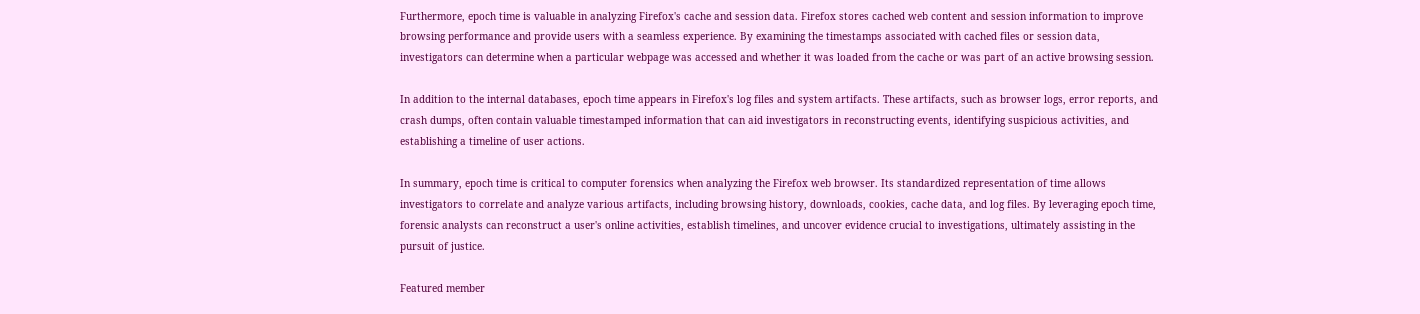Furthermore, epoch time is valuable in analyzing Firefox's cache and session data. Firefox stores cached web content and session information to improve browsing performance and provide users with a seamless experience. By examining the timestamps associated with cached files or session data, investigators can determine when a particular webpage was accessed and whether it was loaded from the cache or was part of an active browsing session.

In addition to the internal databases, epoch time appears in Firefox's log files and system artifacts. These artifacts, such as browser logs, error reports, and crash dumps, often contain valuable timestamped information that can aid investigators in reconstructing events, identifying suspicious activities, and establishing a timeline of user actions.

In summary, epoch time is critical to computer forensics when analyzing the Firefox web browser. Its standardized representation of time allows investigators to correlate and analyze various artifacts, including browsing history, downloads, cookies, cache data, and log files. By leveraging epoch time, forensic analysts can reconstruct a user's online activities, establish timelines, and uncover evidence crucial to investigations, ultimately assisting in the pursuit of justice.

Featured member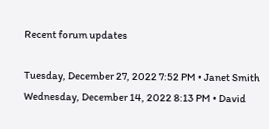Recent forum updates

Tuesday, December 27, 2022 7:52 PM • Janet Smith
Wednesday, December 14, 2022 8:13 PM • David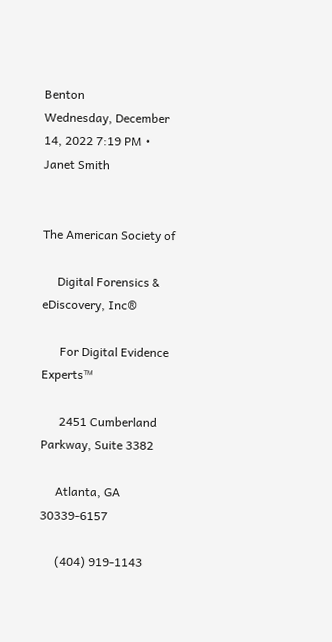Benton
Wednesday, December 14, 2022 7:19 PM • Janet Smith


The American Society of

     Digital Forensics & eDiscovery, Inc®

      For Digital Evidence Experts™

      2451 Cumberland Parkway, Suite 3382

     Atlanta, GA 30339-6157

     (404) 919-1143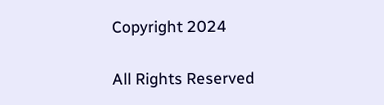Copyright 2024

All Rights Reserved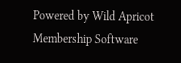Powered by Wild Apricot Membership Software